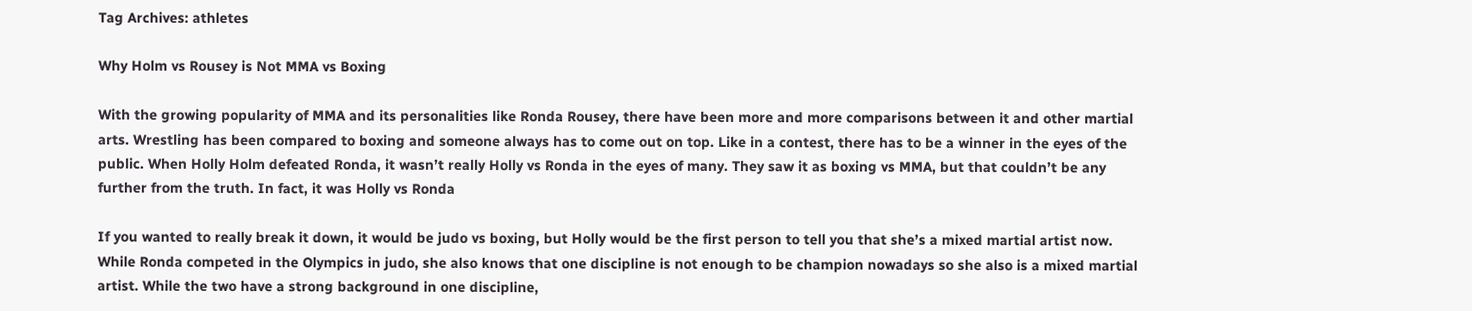Tag Archives: athletes

Why Holm vs Rousey is Not MMA vs Boxing

With the growing popularity of MMA and its personalities like Ronda Rousey, there have been more and more comparisons between it and other martial arts. Wrestling has been compared to boxing and someone always has to come out on top. Like in a contest, there has to be a winner in the eyes of the public. When Holly Holm defeated Ronda, it wasn’t really Holly vs Ronda in the eyes of many. They saw it as boxing vs MMA, but that couldn’t be any further from the truth. In fact, it was Holly vs Ronda

If you wanted to really break it down, it would be judo vs boxing, but Holly would be the first person to tell you that she’s a mixed martial artist now. While Ronda competed in the Olympics in judo, she also knows that one discipline is not enough to be champion nowadays so she also is a mixed martial artist. While the two have a strong background in one discipline,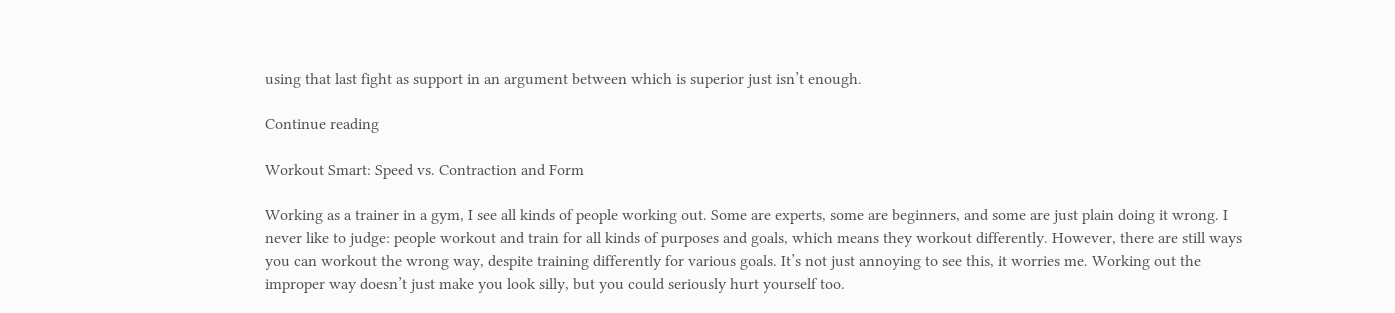using that last fight as support in an argument between which is superior just isn’t enough.

Continue reading

Workout Smart: Speed vs. Contraction and Form

Working as a trainer in a gym, I see all kinds of people working out. Some are experts, some are beginners, and some are just plain doing it wrong. I never like to judge: people workout and train for all kinds of purposes and goals, which means they workout differently. However, there are still ways you can workout the wrong way, despite training differently for various goals. It’s not just annoying to see this, it worries me. Working out the improper way doesn’t just make you look silly, but you could seriously hurt yourself too.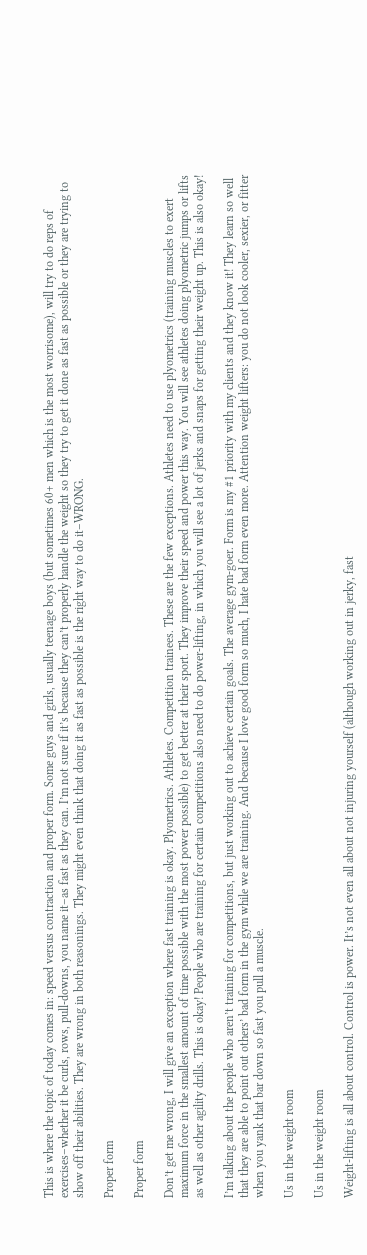This is where the topic of today comes in: speed versus contraction and proper form. Some guys and girls, usually teenage boys (but sometimes 60+ men which is the most worrisome), will try to do reps of exercises–whether it be curls, rows, pull-downs, you name it–as fast as they can. I’m not sure if it’s because they can’t properly handle the weight so they try to get it done as fast as possible or they are trying to show off their abilities. They are wrong in both reasonings. They might even think that doing it as fast as possible is the right way to do it–WRONG.

Proper form

Proper form

Don’t get me wrong, I will give an exception where fast training is okay. Plyometrics. Athletes. Competition trainees. These are the few exceptions. Athletes need to use plyometrics (training muscles to exert maximum force in the smallest amount of time possible with the most power possible) to get better at their sport. They improve their speed and power this way. You will see athletes doing plyometric jumps or lifts as well as other agility drills. This is okay! People who are training for certain competitions also need to do power-lifting, in which you will see a lot of jerks and snaps for getting their weight up. This is also okay!

I’m talking about the people who aren’t training for competitions, but just working out to achieve certain goals. The average gym-goer. Form is my #1 priority with my clients and they know it! They learn so well that they are able to point out others’ bad form in the gym while we are training. And because I love good form so much, I hate bad form even more. Attention weight lifters: you do not look cooler, sexier, or fitter when you yank that bar down so fast you pull a muscle.

Us in the weight room

Us in the weight room

Weight-lifting is all about control. Control is power. It’s not even all about not injuring yourself (although working out in jerky, fast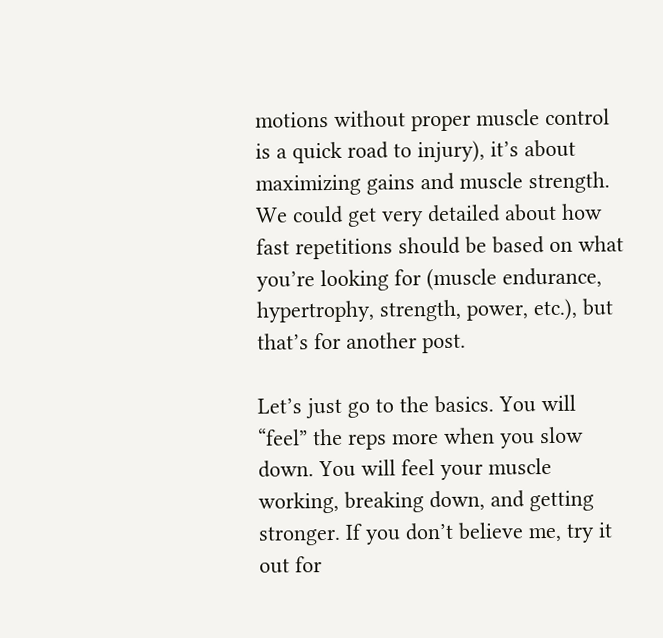motions without proper muscle control is a quick road to injury), it’s about maximizing gains and muscle strength. We could get very detailed about how fast repetitions should be based on what you’re looking for (muscle endurance, hypertrophy, strength, power, etc.), but that’s for another post.

Let’s just go to the basics. You will “feel” the reps more when you slow down. You will feel your muscle working, breaking down, and getting stronger. If you don’t believe me, try it out for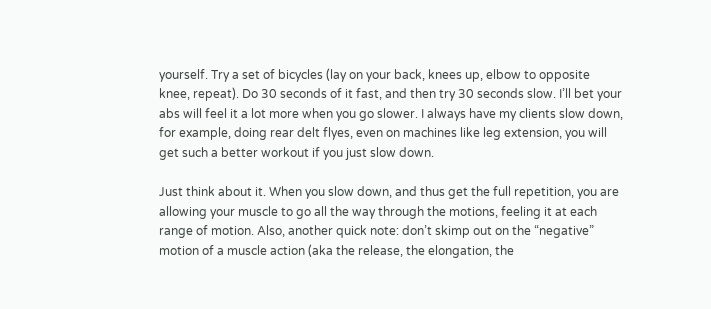yourself. Try a set of bicycles (lay on your back, knees up, elbow to opposite knee, repeat). Do 30 seconds of it fast, and then try 30 seconds slow. I’ll bet your abs will feel it a lot more when you go slower. I always have my clients slow down, for example, doing rear delt flyes, even on machines like leg extension, you will get such a better workout if you just slow down.

Just think about it. When you slow down, and thus get the full repetition, you are allowing your muscle to go all the way through the motions, feeling it at each range of motion. Also, another quick note: don’t skimp out on the “negative” motion of a muscle action (aka the release, the elongation, the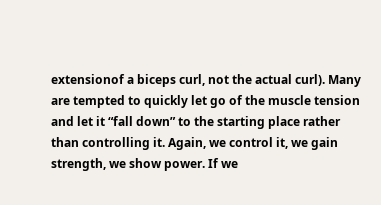extensionof a biceps curl, not the actual curl). Many are tempted to quickly let go of the muscle tension and let it “fall down” to the starting place rather than controlling it. Again, we control it, we gain strength, we show power. If we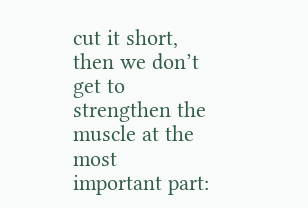cut it short, then we don’t get to strengthen the muscle at the most important part: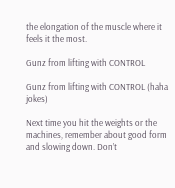the elongation of the muscle where it feels it the most.

Gunz from lifting with CONTROL

Gunz from lifting with CONTROL (haha jokes)

Next time you hit the weights or the machines, remember about good form and slowing down. Don’t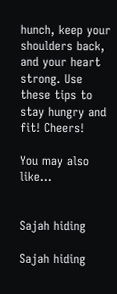hunch, keep your shoulders back, and your heart strong. Use these tips to stay hungry and fit! Cheers!

You may also like…


Sajah hiding

Sajah hiding